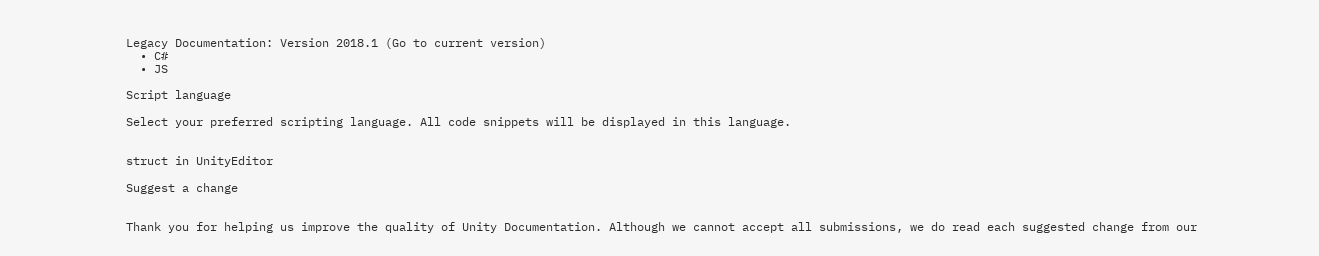Legacy Documentation: Version 2018.1 (Go to current version)
  • C#
  • JS

Script language

Select your preferred scripting language. All code snippets will be displayed in this language.


struct in UnityEditor

Suggest a change


Thank you for helping us improve the quality of Unity Documentation. Although we cannot accept all submissions, we do read each suggested change from our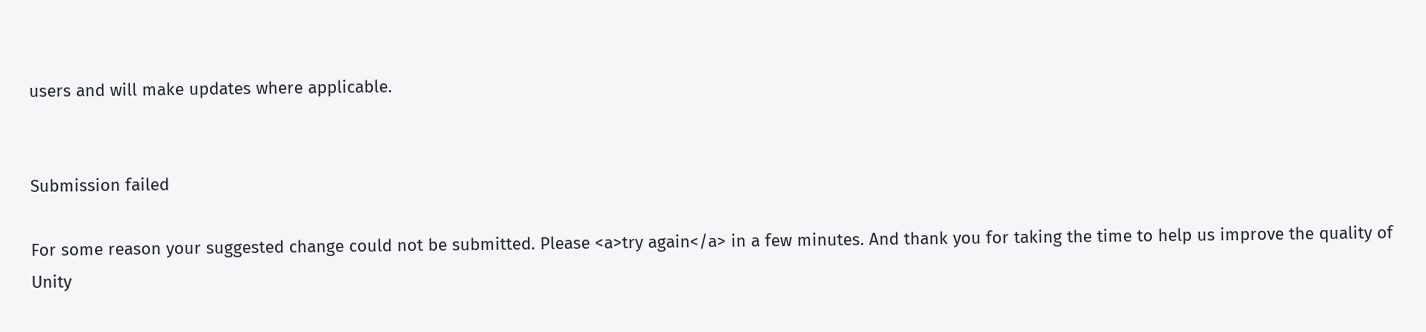users and will make updates where applicable.


Submission failed

For some reason your suggested change could not be submitted. Please <a>try again</a> in a few minutes. And thank you for taking the time to help us improve the quality of Unity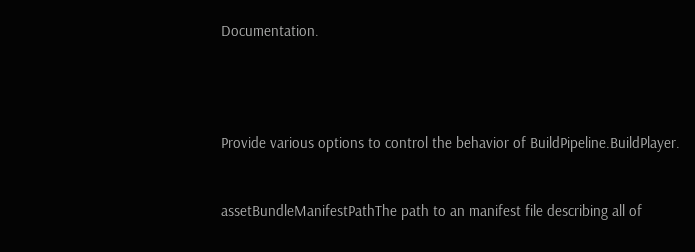Documentation.




Provide various options to control the behavior of BuildPipeline.BuildPlayer.


assetBundleManifestPathThe path to an manifest file describing all of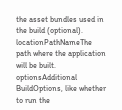the asset bundles used in the build (optional).
locationPathNameThe path where the application will be built.
optionsAdditional BuildOptions, like whether to run the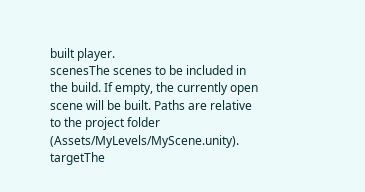built player.
scenesThe scenes to be included in the build. If empty, the currently open scene will be built. Paths are relative to the project folder (Assets/MyLevels/MyScene.unity).
targetThe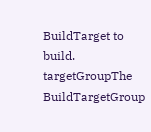BuildTarget to build.
targetGroupThe BuildTargetGroup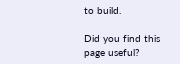to build.

Did you find this page useful?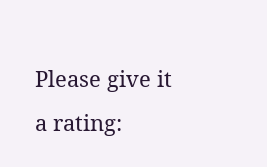Please give it a rating: